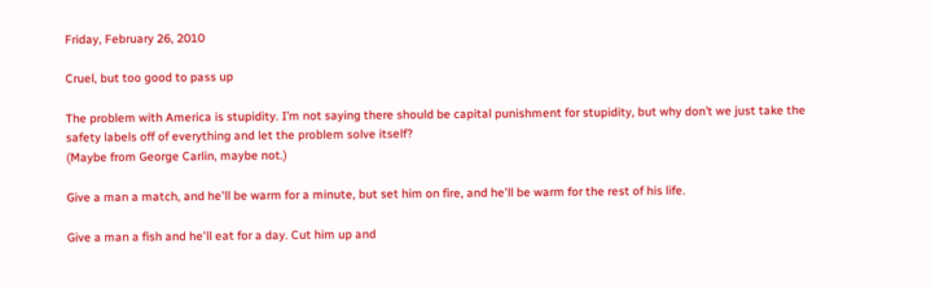Friday, February 26, 2010

Cruel, but too good to pass up

The problem with America is stupidity. I’m not saying there should be capital punishment for stupidity, but why don’t we just take the safety labels off of everything and let the problem solve itself?
(Maybe from George Carlin, maybe not.)

Give a man a match, and he'll be warm for a minute, but set him on fire, and he'll be warm for the rest of his life.

Give a man a fish and he'll eat for a day. Cut him up and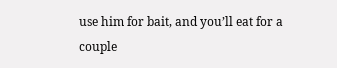use him for bait, and you’ll eat for a couple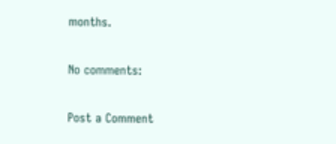months.

No comments:

Post a Comment